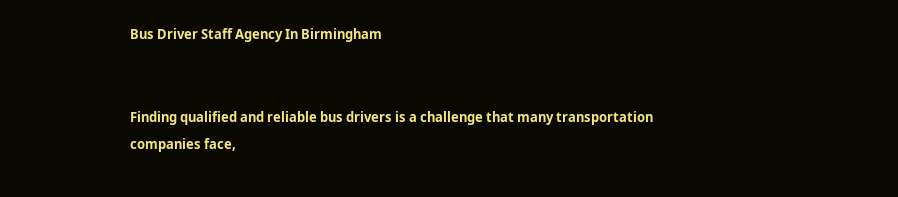Bus Driver Staff Agency In Birmingham


Finding qualified and reliable bus drivers is a challenge that many transportation companies face,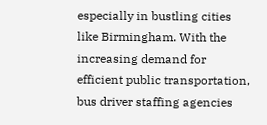especially in bustling cities like Birmingham. With the increasing demand for efficient public transportation, bus driver staffing agencies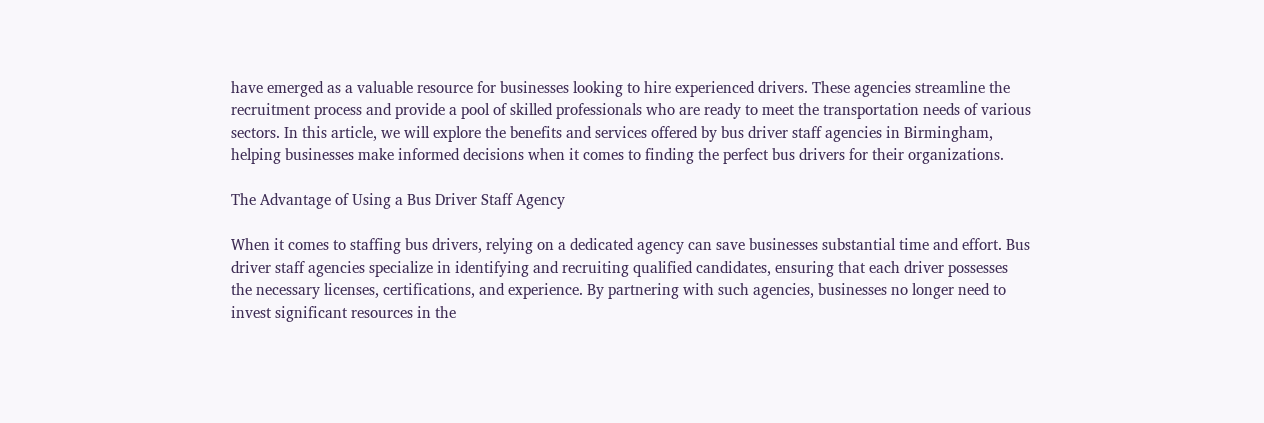have emerged as a valuable resource for businesses looking to hire experienced drivers. These agencies streamline the recruitment process and provide a pool of skilled professionals who are ready to meet the transportation needs of various sectors. In this article, we will explore the benefits and services offered by bus driver staff agencies in Birmingham, helping businesses make informed decisions when it comes to finding the perfect bus drivers for their organizations.

The Advantage of Using a Bus Driver Staff Agency

When it comes to staffing bus drivers, relying on a dedicated agency can save businesses substantial time and effort. Bus driver staff agencies specialize in identifying and recruiting qualified candidates, ensuring that each driver possesses the necessary licenses, certifications, and experience. By partnering with such agencies, businesses no longer need to invest significant resources in the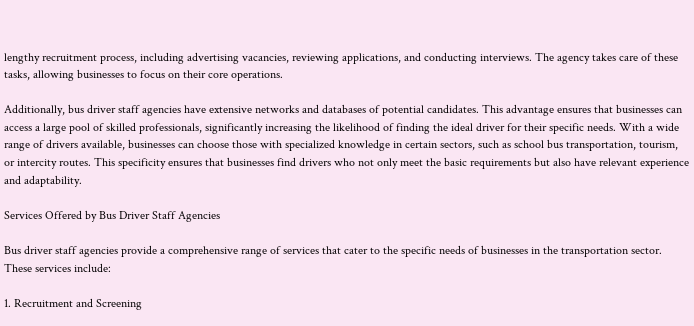lengthy recruitment process, including advertising vacancies, reviewing applications, and conducting interviews. The agency takes care of these tasks, allowing businesses to focus on their core operations.

Additionally, bus driver staff agencies have extensive networks and databases of potential candidates. This advantage ensures that businesses can access a large pool of skilled professionals, significantly increasing the likelihood of finding the ideal driver for their specific needs. With a wide range of drivers available, businesses can choose those with specialized knowledge in certain sectors, such as school bus transportation, tourism, or intercity routes. This specificity ensures that businesses find drivers who not only meet the basic requirements but also have relevant experience and adaptability.

Services Offered by Bus Driver Staff Agencies

Bus driver staff agencies provide a comprehensive range of services that cater to the specific needs of businesses in the transportation sector. These services include:

1. Recruitment and Screening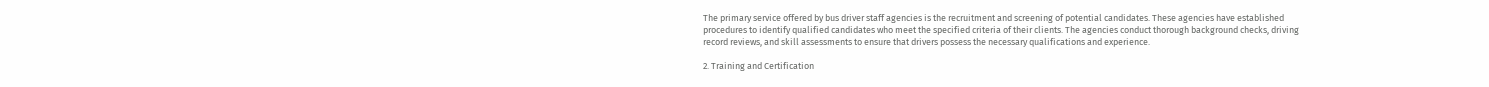The primary service offered by bus driver staff agencies is the recruitment and screening of potential candidates. These agencies have established procedures to identify qualified candidates who meet the specified criteria of their clients. The agencies conduct thorough background checks, driving record reviews, and skill assessments to ensure that drivers possess the necessary qualifications and experience.

2. Training and Certification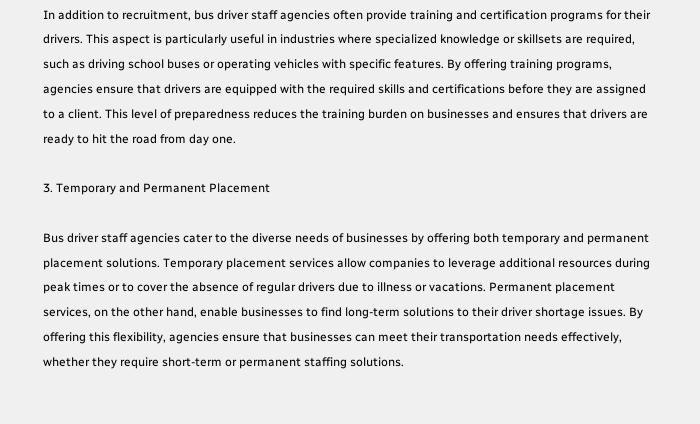In addition to recruitment, bus driver staff agencies often provide training and certification programs for their drivers. This aspect is particularly useful in industries where specialized knowledge or skillsets are required, such as driving school buses or operating vehicles with specific features. By offering training programs, agencies ensure that drivers are equipped with the required skills and certifications before they are assigned to a client. This level of preparedness reduces the training burden on businesses and ensures that drivers are ready to hit the road from day one.

3. Temporary and Permanent Placement

Bus driver staff agencies cater to the diverse needs of businesses by offering both temporary and permanent placement solutions. Temporary placement services allow companies to leverage additional resources during peak times or to cover the absence of regular drivers due to illness or vacations. Permanent placement services, on the other hand, enable businesses to find long-term solutions to their driver shortage issues. By offering this flexibility, agencies ensure that businesses can meet their transportation needs effectively, whether they require short-term or permanent staffing solutions.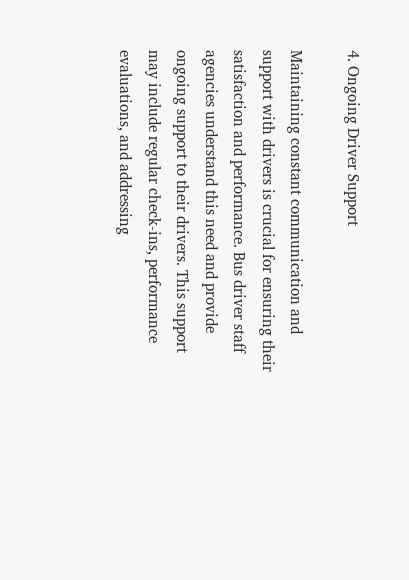4. Ongoing Driver Support

Maintaining constant communication and support with drivers is crucial for ensuring their satisfaction and performance. Bus driver staff agencies understand this need and provide ongoing support to their drivers. This support may include regular check-ins, performance evaluations, and addressing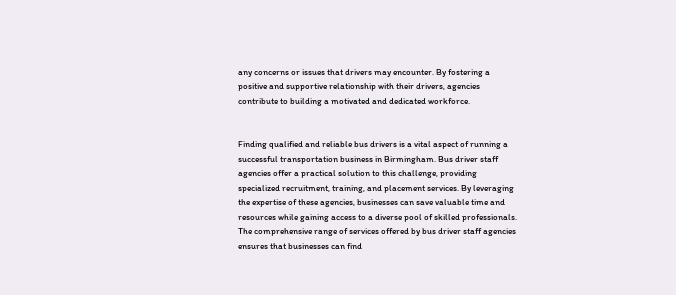any concerns or issues that drivers may encounter. By fostering a positive and supportive relationship with their drivers, agencies contribute to building a motivated and dedicated workforce.


Finding qualified and reliable bus drivers is a vital aspect of running a successful transportation business in Birmingham. Bus driver staff agencies offer a practical solution to this challenge, providing specialized recruitment, training, and placement services. By leveraging the expertise of these agencies, businesses can save valuable time and resources while gaining access to a diverse pool of skilled professionals. The comprehensive range of services offered by bus driver staff agencies ensures that businesses can find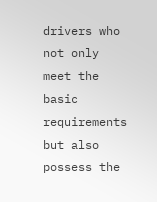drivers who not only meet the basic requirements but also possess the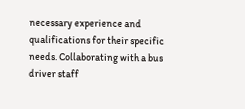necessary experience and qualifications for their specific needs. Collaborating with a bus driver staff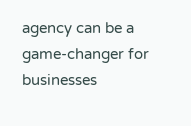agency can be a game-changer for businesses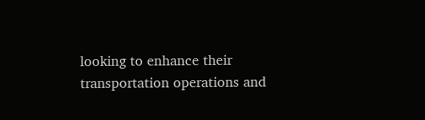looking to enhance their transportation operations and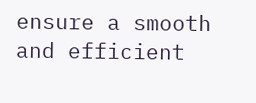ensure a smooth and efficient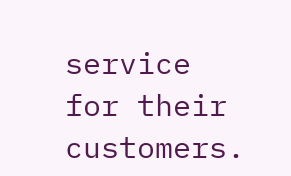service for their customers.